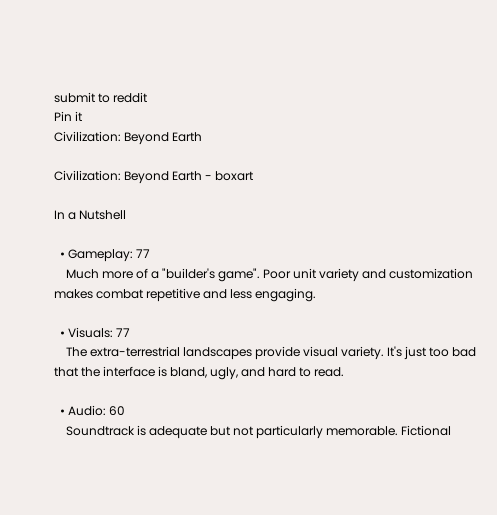submit to reddit
Pin it
Civilization: Beyond Earth

Civilization: Beyond Earth - boxart

In a Nutshell

  • Gameplay: 77
    Much more of a "builder's game". Poor unit variety and customization makes combat repetitive and less engaging.

  • Visuals: 77
    The extra-terrestrial landscapes provide visual variety. It's just too bad that the interface is bland, ugly, and hard to read.

  • Audio: 60
    Soundtrack is adequate but not particularly memorable. Fictional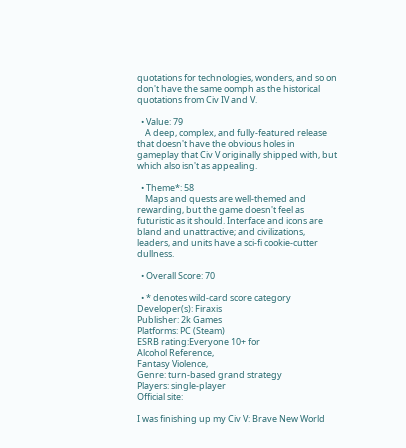quotations for technologies, wonders, and so on don't have the same oomph as the historical quotations from Civ IV and V.

  • Value: 79
    A deep, complex, and fully-featured release that doesn't have the obvious holes in gameplay that Civ V originally shipped with, but which also isn't as appealing.

  • Theme*: 58
    Maps and quests are well-themed and rewarding, but the game doesn't feel as futuristic as it should. Interface and icons are bland and unattractive; and civilizations, leaders, and units have a sci-fi cookie-cutter dullness.

  • Overall Score: 70

  • * denotes wild-card score category
Developer(s): Firaxis
Publisher: 2k Games
Platforms: PC (Steam)
ESRB rating:Everyone 10+ for
Alcohol Reference,
Fantasy Violence,
Genre: turn-based grand strategy
Players: single-player
Official site:

I was finishing up my Civ V: Brave New World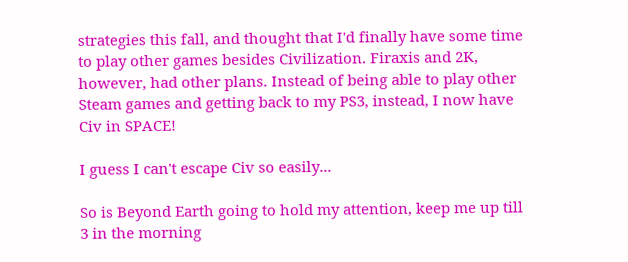strategies this fall, and thought that I'd finally have some time to play other games besides Civilization. Firaxis and 2K, however, had other plans. Instead of being able to play other Steam games and getting back to my PS3, instead, I now have Civ in SPACE!

I guess I can't escape Civ so easily...

So is Beyond Earth going to hold my attention, keep me up till 3 in the morning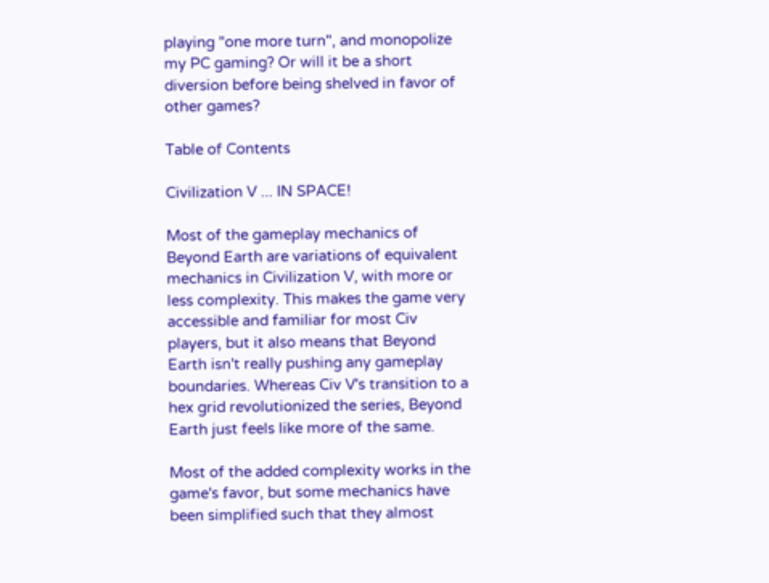playing "one more turn", and monopolize my PC gaming? Or will it be a short diversion before being shelved in favor of other games?

Table of Contents

Civilization V ... IN SPACE!

Most of the gameplay mechanics of Beyond Earth are variations of equivalent mechanics in Civilization V, with more or less complexity. This makes the game very accessible and familiar for most Civ players, but it also means that Beyond Earth isn't really pushing any gameplay boundaries. Whereas Civ V's transition to a hex grid revolutionized the series, Beyond Earth just feels like more of the same.

Most of the added complexity works in the game's favor, but some mechanics have been simplified such that they almost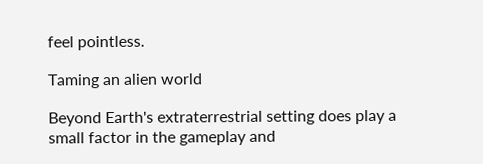feel pointless.

Taming an alien world

Beyond Earth's extraterrestrial setting does play a small factor in the gameplay and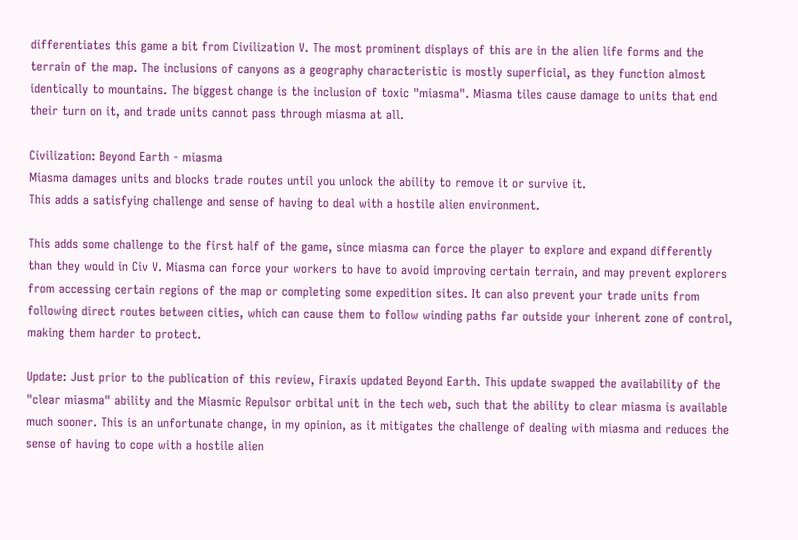differentiates this game a bit from Civilization V. The most prominent displays of this are in the alien life forms and the terrain of the map. The inclusions of canyons as a geography characteristic is mostly superficial, as they function almost identically to mountains. The biggest change is the inclusion of toxic "miasma". Miasma tiles cause damage to units that end their turn on it, and trade units cannot pass through miasma at all.

Civilization: Beyond Earth - miasma
Miasma damages units and blocks trade routes until you unlock the ability to remove it or survive it.
This adds a satisfying challenge and sense of having to deal with a hostile alien environment.

This adds some challenge to the first half of the game, since miasma can force the player to explore and expand differently than they would in Civ V. Miasma can force your workers to have to avoid improving certain terrain, and may prevent explorers from accessing certain regions of the map or completing some expedition sites. It can also prevent your trade units from following direct routes between cities, which can cause them to follow winding paths far outside your inherent zone of control, making them harder to protect.

Update: Just prior to the publication of this review, Firaxis updated Beyond Earth. This update swapped the availability of the "clear miasma" ability and the Miasmic Repulsor orbital unit in the tech web, such that the ability to clear miasma is available much sooner. This is an unfortunate change, in my opinion, as it mitigates the challenge of dealing with miasma and reduces the sense of having to cope with a hostile alien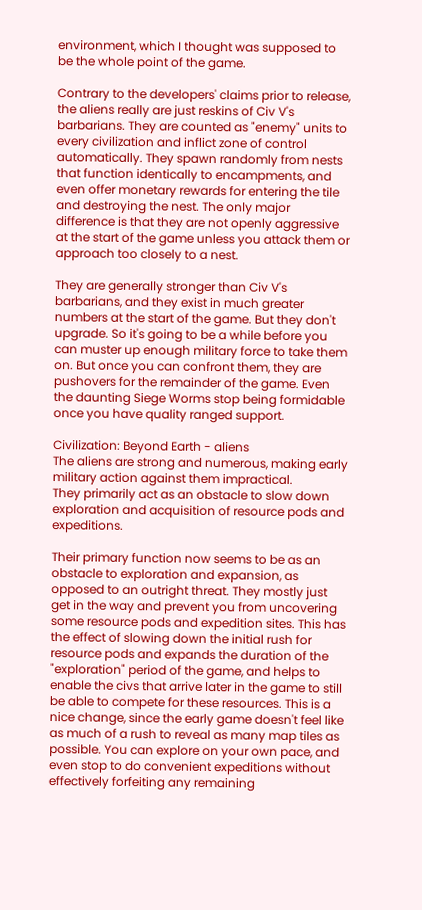environment, which I thought was supposed to be the whole point of the game.

Contrary to the developers' claims prior to release, the aliens really are just reskins of Civ V's barbarians. They are counted as "enemy" units to every civilization and inflict zone of control automatically. They spawn randomly from nests that function identically to encampments, and even offer monetary rewards for entering the tile and destroying the nest. The only major difference is that they are not openly aggressive at the start of the game unless you attack them or approach too closely to a nest.

They are generally stronger than Civ V's barbarians, and they exist in much greater numbers at the start of the game. But they don't upgrade. So it's going to be a while before you can muster up enough military force to take them on. But once you can confront them, they are pushovers for the remainder of the game. Even the daunting Siege Worms stop being formidable once you have quality ranged support.

Civilization: Beyond Earth - aliens
The aliens are strong and numerous, making early military action against them impractical.
They primarily act as an obstacle to slow down exploration and acquisition of resource pods and expeditions.

Their primary function now seems to be as an obstacle to exploration and expansion, as opposed to an outright threat. They mostly just get in the way and prevent you from uncovering some resource pods and expedition sites. This has the effect of slowing down the initial rush for resource pods and expands the duration of the "exploration" period of the game, and helps to enable the civs that arrive later in the game to still be able to compete for these resources. This is a nice change, since the early game doesn't feel like as much of a rush to reveal as many map tiles as possible. You can explore on your own pace, and even stop to do convenient expeditions without effectively forfeiting any remaining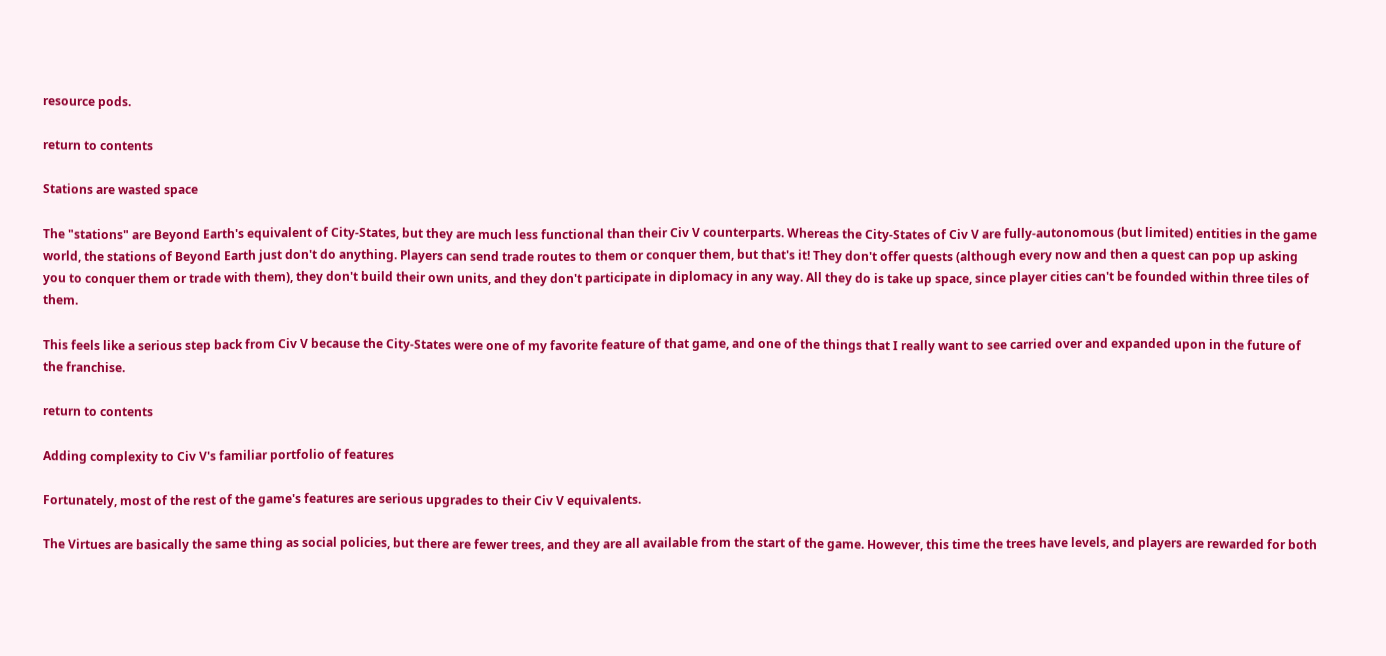resource pods.

return to contents

Stations are wasted space

The "stations" are Beyond Earth's equivalent of City-States, but they are much less functional than their Civ V counterparts. Whereas the City-States of Civ V are fully-autonomous (but limited) entities in the game world, the stations of Beyond Earth just don't do anything. Players can send trade routes to them or conquer them, but that's it! They don't offer quests (although every now and then a quest can pop up asking you to conquer them or trade with them), they don't build their own units, and they don't participate in diplomacy in any way. All they do is take up space, since player cities can't be founded within three tiles of them.

This feels like a serious step back from Civ V because the City-States were one of my favorite feature of that game, and one of the things that I really want to see carried over and expanded upon in the future of the franchise.

return to contents

Adding complexity to Civ V's familiar portfolio of features

Fortunately, most of the rest of the game's features are serious upgrades to their Civ V equivalents.

The Virtues are basically the same thing as social policies, but there are fewer trees, and they are all available from the start of the game. However, this time the trees have levels, and players are rewarded for both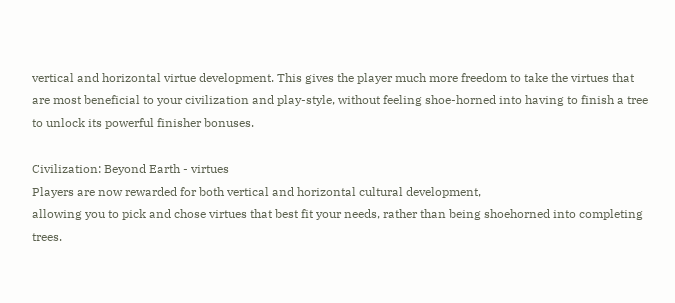vertical and horizontal virtue development. This gives the player much more freedom to take the virtues that are most beneficial to your civilization and play-style, without feeling shoe-horned into having to finish a tree to unlock its powerful finisher bonuses.

Civilization: Beyond Earth - virtues
Players are now rewarded for both vertical and horizontal cultural development,
allowing you to pick and chose virtues that best fit your needs, rather than being shoehorned into completing trees.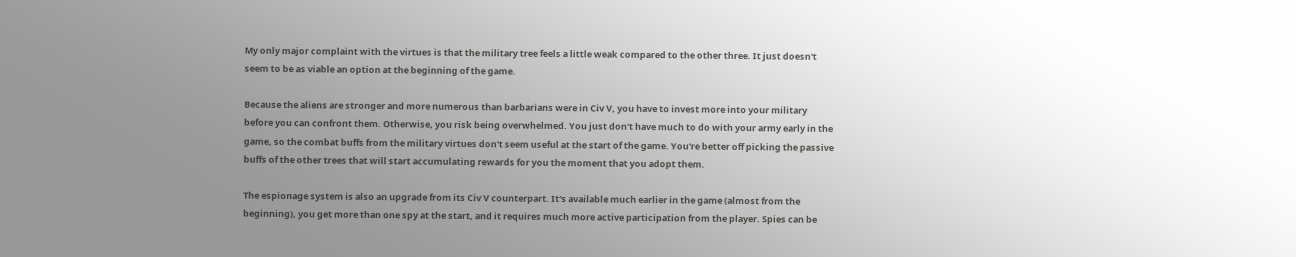My only major complaint with the virtues is that the military tree feels a little weak compared to the other three. It just doesn't seem to be as viable an option at the beginning of the game.

Because the aliens are stronger and more numerous than barbarians were in Civ V, you have to invest more into your military before you can confront them. Otherwise, you risk being overwhelmed. You just don't have much to do with your army early in the game, so the combat buffs from the military virtues don't seem useful at the start of the game. You're better off picking the passive buffs of the other trees that will start accumulating rewards for you the moment that you adopt them.

The espionage system is also an upgrade from its Civ V counterpart. It's available much earlier in the game (almost from the beginning), you get more than one spy at the start, and it requires much more active participation from the player. Spies can be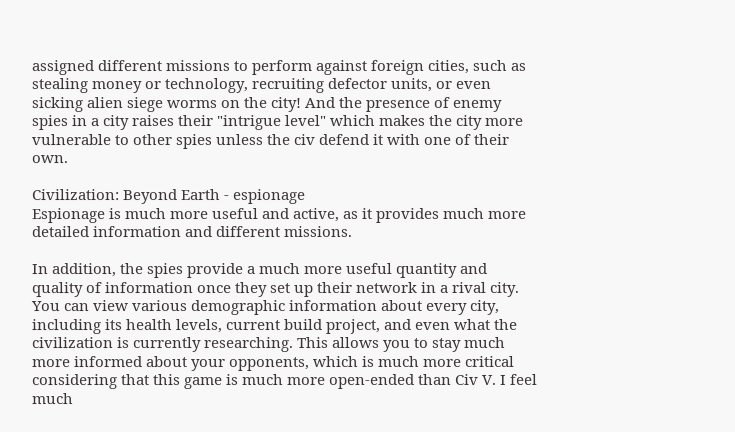assigned different missions to perform against foreign cities, such as stealing money or technology, recruiting defector units, or even sicking alien siege worms on the city! And the presence of enemy spies in a city raises their "intrigue level" which makes the city more vulnerable to other spies unless the civ defend it with one of their own.

Civilization: Beyond Earth - espionage
Espionage is much more useful and active, as it provides much more detailed information and different missions.

In addition, the spies provide a much more useful quantity and quality of information once they set up their network in a rival city. You can view various demographic information about every city, including its health levels, current build project, and even what the civilization is currently researching. This allows you to stay much more informed about your opponents, which is much more critical considering that this game is much more open-ended than Civ V. I feel much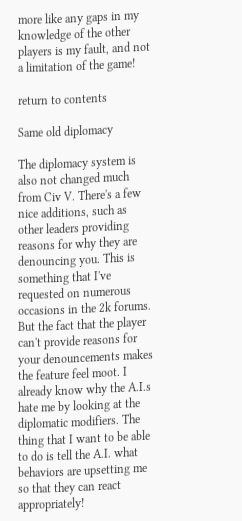more like any gaps in my knowledge of the other players is my fault, and not a limitation of the game!

return to contents

Same old diplomacy

The diplomacy system is also not changed much from Civ V. There's a few nice additions, such as other leaders providing reasons for why they are denouncing you. This is something that I've requested on numerous occasions in the 2k forums. But the fact that the player can't provide reasons for your denouncements makes the feature feel moot. I already know why the A.I.s hate me by looking at the diplomatic modifiers. The thing that I want to be able to do is tell the A.I. what behaviors are upsetting me so that they can react appropriately!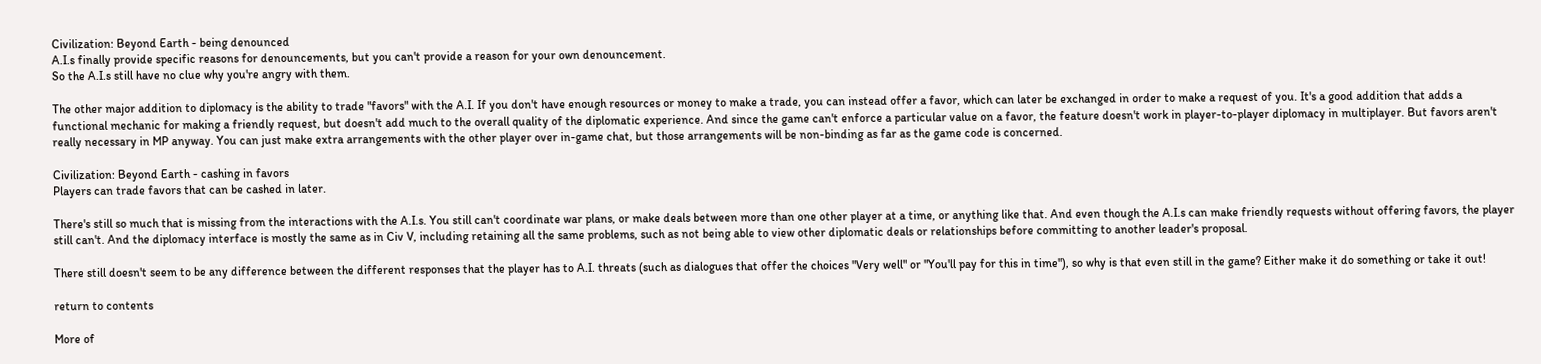Civilization: Beyond Earth - being denounced
A.I.s finally provide specific reasons for denouncements, but you can't provide a reason for your own denouncement.
So the A.I.s still have no clue why you're angry with them.

The other major addition to diplomacy is the ability to trade "favors" with the A.I. If you don't have enough resources or money to make a trade, you can instead offer a favor, which can later be exchanged in order to make a request of you. It's a good addition that adds a functional mechanic for making a friendly request, but doesn't add much to the overall quality of the diplomatic experience. And since the game can't enforce a particular value on a favor, the feature doesn't work in player-to-player diplomacy in multiplayer. But favors aren't really necessary in MP anyway. You can just make extra arrangements with the other player over in-game chat, but those arrangements will be non-binding as far as the game code is concerned.

Civilization: Beyond Earth - cashing in favors
Players can trade favors that can be cashed in later.

There's still so much that is missing from the interactions with the A.I.s. You still can't coordinate war plans, or make deals between more than one other player at a time, or anything like that. And even though the A.I.s can make friendly requests without offering favors, the player still can't. And the diplomacy interface is mostly the same as in Civ V, including retaining all the same problems, such as not being able to view other diplomatic deals or relationships before committing to another leader's proposal.

There still doesn't seem to be any difference between the different responses that the player has to A.I. threats (such as dialogues that offer the choices "Very well" or "You'll pay for this in time"), so why is that even still in the game? Either make it do something or take it out!

return to contents

More of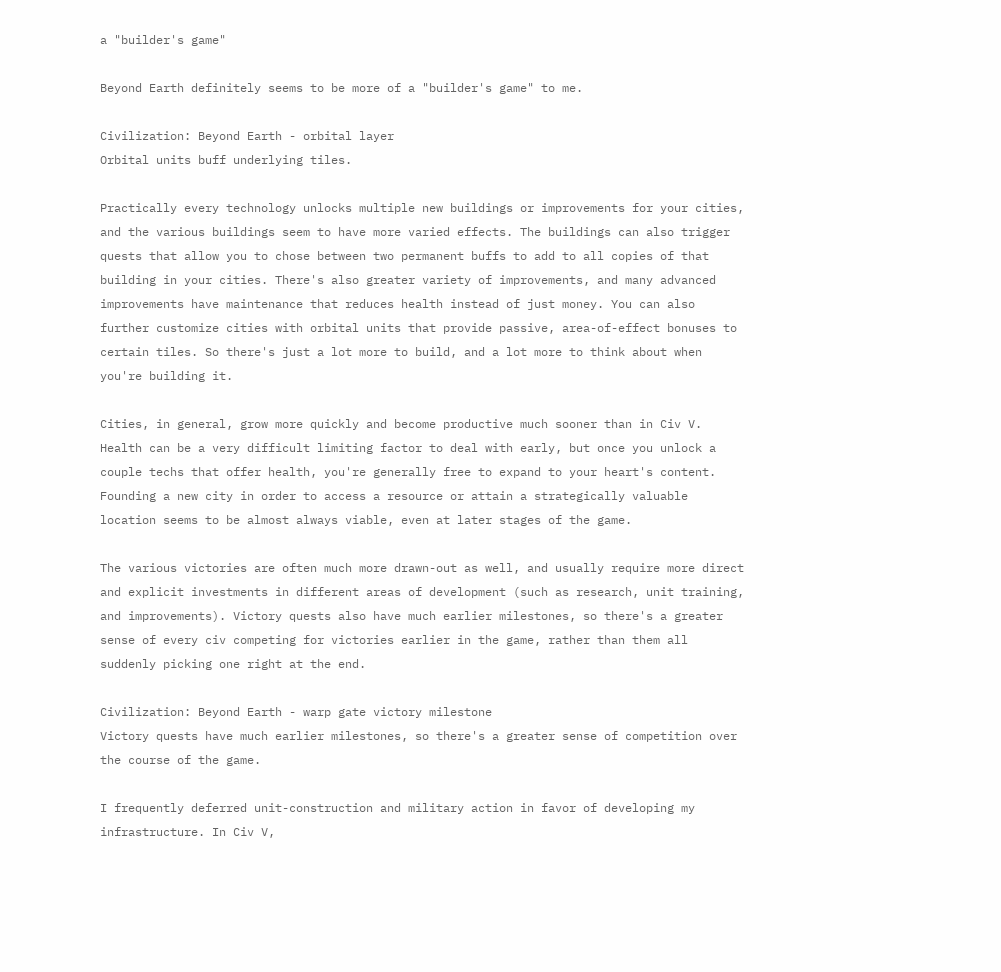a "builder's game"

Beyond Earth definitely seems to be more of a "builder's game" to me.

Civilization: Beyond Earth - orbital layer
Orbital units buff underlying tiles.

Practically every technology unlocks multiple new buildings or improvements for your cities, and the various buildings seem to have more varied effects. The buildings can also trigger quests that allow you to chose between two permanent buffs to add to all copies of that building in your cities. There's also greater variety of improvements, and many advanced improvements have maintenance that reduces health instead of just money. You can also further customize cities with orbital units that provide passive, area-of-effect bonuses to certain tiles. So there's just a lot more to build, and a lot more to think about when you're building it.

Cities, in general, grow more quickly and become productive much sooner than in Civ V. Health can be a very difficult limiting factor to deal with early, but once you unlock a couple techs that offer health, you're generally free to expand to your heart's content. Founding a new city in order to access a resource or attain a strategically valuable location seems to be almost always viable, even at later stages of the game.

The various victories are often much more drawn-out as well, and usually require more direct and explicit investments in different areas of development (such as research, unit training, and improvements). Victory quests also have much earlier milestones, so there's a greater sense of every civ competing for victories earlier in the game, rather than them all suddenly picking one right at the end.

Civilization: Beyond Earth - warp gate victory milestone
Victory quests have much earlier milestones, so there's a greater sense of competition over the course of the game.

I frequently deferred unit-construction and military action in favor of developing my infrastructure. In Civ V,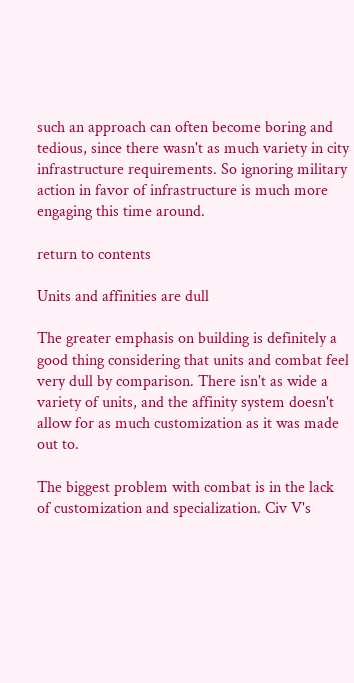such an approach can often become boring and tedious, since there wasn't as much variety in city infrastructure requirements. So ignoring military action in favor of infrastructure is much more engaging this time around.

return to contents

Units and affinities are dull

The greater emphasis on building is definitely a good thing considering that units and combat feel very dull by comparison. There isn't as wide a variety of units, and the affinity system doesn't allow for as much customization as it was made out to.

The biggest problem with combat is in the lack of customization and specialization. Civ V's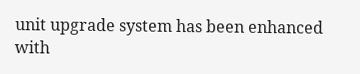unit upgrade system has been enhanced with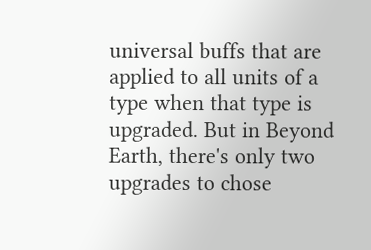universal buffs that are applied to all units of a type when that type is upgraded. But in Beyond Earth, there's only two upgrades to chose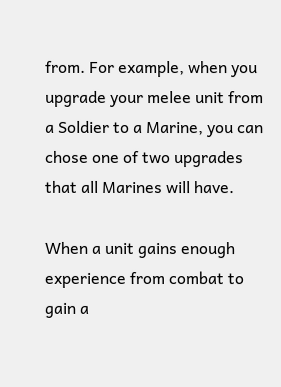from. For example, when you upgrade your melee unit from a Soldier to a Marine, you can chose one of two upgrades that all Marines will have.

When a unit gains enough experience from combat to gain a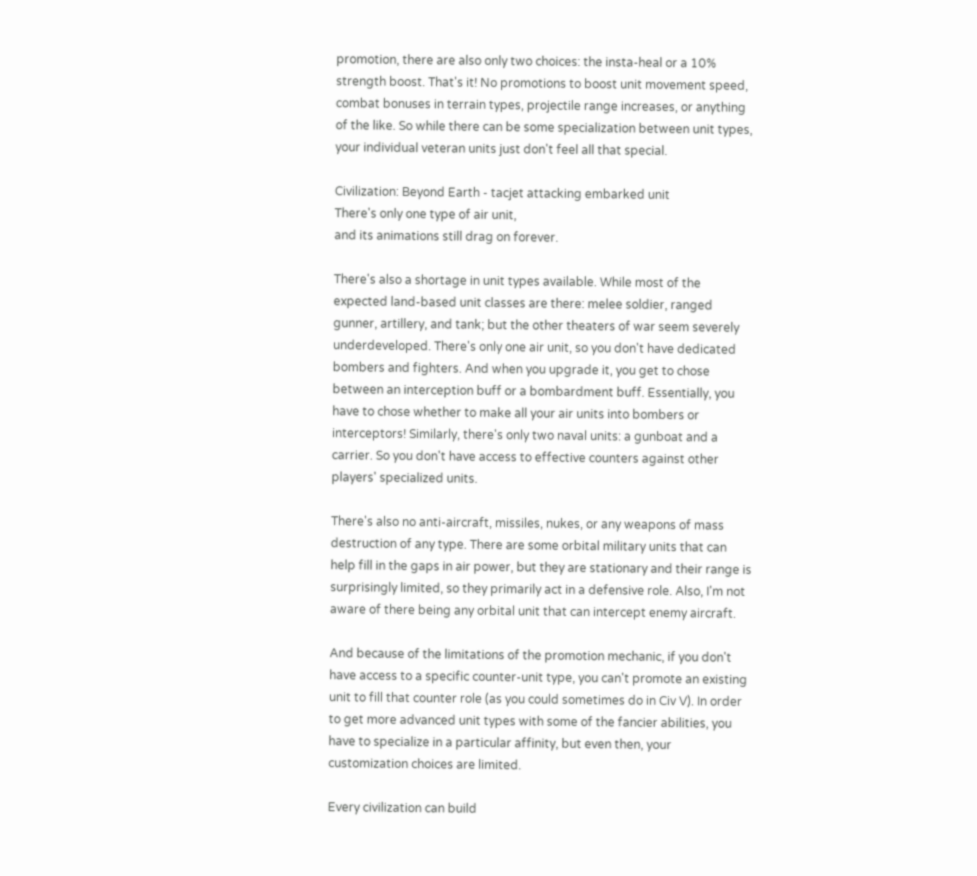promotion, there are also only two choices: the insta-heal or a 10% strength boost. That's it! No promotions to boost unit movement speed, combat bonuses in terrain types, projectile range increases, or anything of the like. So while there can be some specialization between unit types, your individual veteran units just don't feel all that special.

Civilization: Beyond Earth - tacjet attacking embarked unit
There's only one type of air unit,
and its animations still drag on forever.

There's also a shortage in unit types available. While most of the expected land-based unit classes are there: melee soldier, ranged gunner, artillery, and tank; but the other theaters of war seem severely underdeveloped. There's only one air unit, so you don't have dedicated bombers and fighters. And when you upgrade it, you get to chose between an interception buff or a bombardment buff. Essentially, you have to chose whether to make all your air units into bombers or interceptors! Similarly, there's only two naval units: a gunboat and a carrier. So you don't have access to effective counters against other players' specialized units.

There's also no anti-aircraft, missiles, nukes, or any weapons of mass destruction of any type. There are some orbital military units that can help fill in the gaps in air power, but they are stationary and their range is surprisingly limited, so they primarily act in a defensive role. Also, I'm not aware of there being any orbital unit that can intercept enemy aircraft.

And because of the limitations of the promotion mechanic, if you don't have access to a specific counter-unit type, you can't promote an existing unit to fill that counter role (as you could sometimes do in Civ V). In order to get more advanced unit types with some of the fancier abilities, you have to specialize in a particular affinity, but even then, your customization choices are limited.

Every civilization can build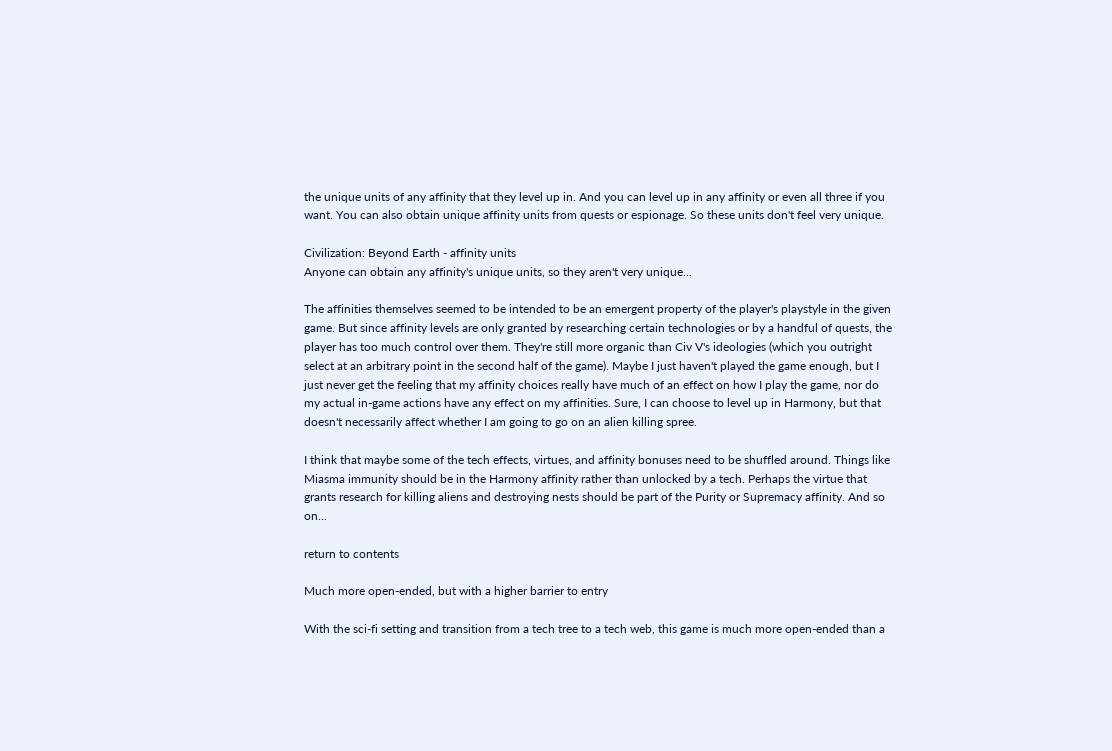the unique units of any affinity that they level up in. And you can level up in any affinity or even all three if you want. You can also obtain unique affinity units from quests or espionage. So these units don't feel very unique.

Civilization: Beyond Earth - affinity units
Anyone can obtain any affinity's unique units, so they aren't very unique...

The affinities themselves seemed to be intended to be an emergent property of the player's playstyle in the given game. But since affinity levels are only granted by researching certain technologies or by a handful of quests, the player has too much control over them. They're still more organic than Civ V's ideologies (which you outright select at an arbitrary point in the second half of the game). Maybe I just haven't played the game enough, but I just never get the feeling that my affinity choices really have much of an effect on how I play the game, nor do my actual in-game actions have any effect on my affinities. Sure, I can choose to level up in Harmony, but that doesn't necessarily affect whether I am going to go on an alien killing spree.

I think that maybe some of the tech effects, virtues, and affinity bonuses need to be shuffled around. Things like Miasma immunity should be in the Harmony affinity rather than unlocked by a tech. Perhaps the virtue that grants research for killing aliens and destroying nests should be part of the Purity or Supremacy affinity. And so on...

return to contents

Much more open-ended, but with a higher barrier to entry

With the sci-fi setting and transition from a tech tree to a tech web, this game is much more open-ended than a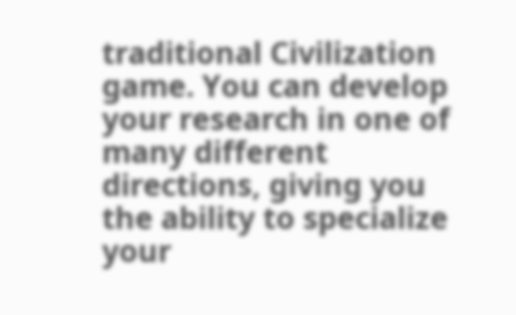traditional Civilization game. You can develop your research in one of many different directions, giving you the ability to specialize your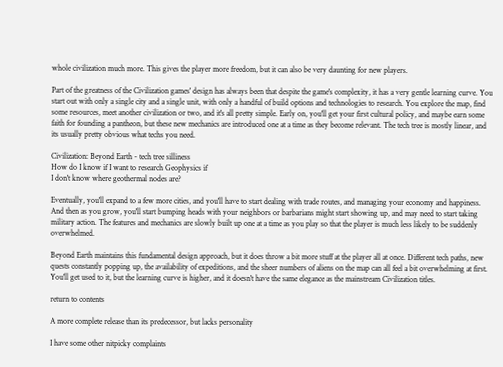whole civilization much more. This gives the player more freedom, but it can also be very daunting for new players.

Part of the greatness of the Civilization games' design has always been that despite the game's complexity, it has a very gentle learning curve. You start out with only a single city and a single unit, with only a handful of build options and technologies to research. You explore the map, find some resources, meet another civilization or two, and it's all pretty simple. Early on, you'll get your first cultural policy, and maybe earn some faith for founding a pantheon, but these new mechanics are introduced one at a time as they become relevant. The tech tree is mostly linear, and its usually pretty obvious what techs you need.

Civilization: Beyond Earth - tech tree silliness
How do I know if I want to research Geophysics if
I don't know where geothermal nodes are?

Eventually, you'll expand to a few more cities, and you'll have to start dealing with trade routes, and managing your economy and happiness. And then as you grow, you'll start bumping heads with your neighbors or barbarians might start showing up, and may need to start taking military action. The features and mechanics are slowly built up one at a time as you play so that the player is much less likely to be suddenly overwhelmed.

Beyond Earth maintains this fundamental design approach, but it does throw a bit more stuff at the player all at once. Different tech paths, new quests constantly popping up, the availability of expeditions, and the sheer numbers of aliens on the map can all feel a bit overwhelming at first. You'll get used to it, but the learning curve is higher, and it doesn't have the same elegance as the mainstream Civilization titles.

return to contents

A more complete release than its predecessor, but lacks personality

I have some other nitpicky complaints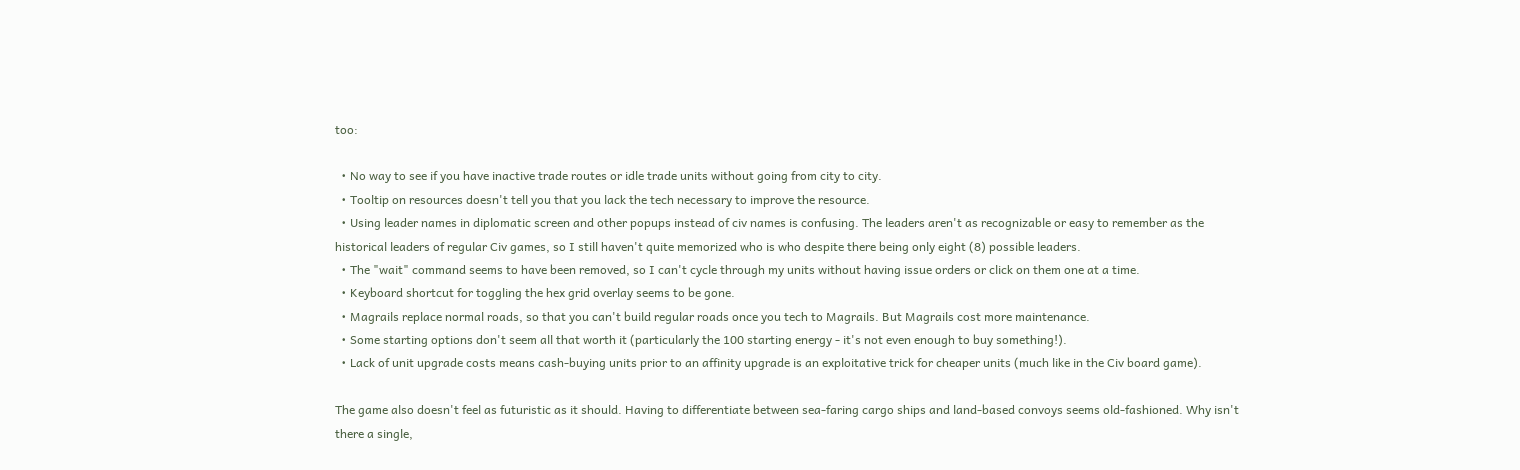too:

  • No way to see if you have inactive trade routes or idle trade units without going from city to city.
  • Tooltip on resources doesn't tell you that you lack the tech necessary to improve the resource.
  • Using leader names in diplomatic screen and other popups instead of civ names is confusing. The leaders aren't as recognizable or easy to remember as the historical leaders of regular Civ games, so I still haven't quite memorized who is who despite there being only eight (8) possible leaders.
  • The "wait" command seems to have been removed, so I can't cycle through my units without having issue orders or click on them one at a time.
  • Keyboard shortcut for toggling the hex grid overlay seems to be gone.
  • Magrails replace normal roads, so that you can't build regular roads once you tech to Magrails. But Magrails cost more maintenance.
  • Some starting options don't seem all that worth it (particularly the 100 starting energy - it's not even enough to buy something!).
  • Lack of unit upgrade costs means cash-buying units prior to an affinity upgrade is an exploitative trick for cheaper units (much like in the Civ board game).

The game also doesn't feel as futuristic as it should. Having to differentiate between sea-faring cargo ships and land-based convoys seems old-fashioned. Why isn't there a single,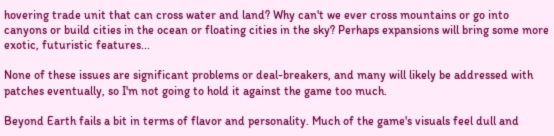hovering trade unit that can cross water and land? Why can't we ever cross mountains or go into canyons or build cities in the ocean or floating cities in the sky? Perhaps expansions will bring some more exotic, futuristic features...

None of these issues are significant problems or deal-breakers, and many will likely be addressed with patches eventually, so I'm not going to hold it against the game too much.

Beyond Earth fails a bit in terms of flavor and personality. Much of the game's visuals feel dull and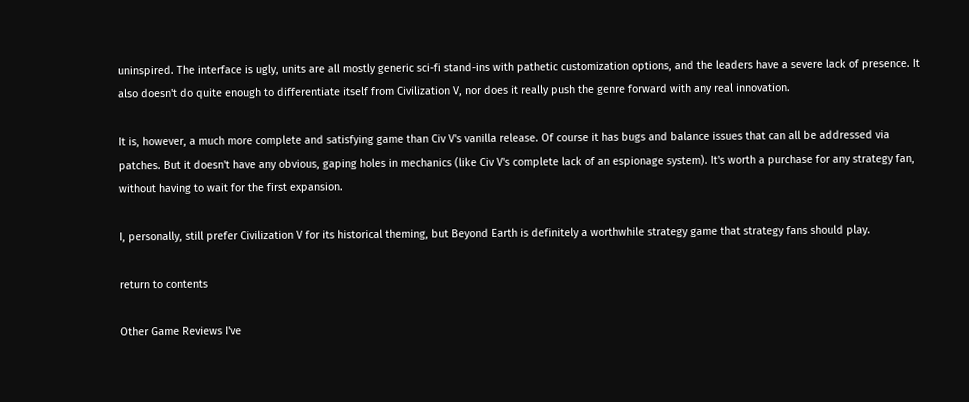uninspired. The interface is ugly, units are all mostly generic sci-fi stand-ins with pathetic customization options, and the leaders have a severe lack of presence. It also doesn't do quite enough to differentiate itself from Civilization V, nor does it really push the genre forward with any real innovation.

It is, however, a much more complete and satisfying game than Civ V's vanilla release. Of course it has bugs and balance issues that can all be addressed via patches. But it doesn't have any obvious, gaping holes in mechanics (like Civ V's complete lack of an espionage system). It's worth a purchase for any strategy fan, without having to wait for the first expansion.

I, personally, still prefer Civilization V for its historical theming, but Beyond Earth is definitely a worthwhile strategy game that strategy fans should play.

return to contents

Other Game Reviews I've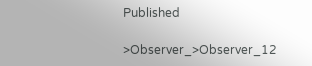Published

>Observer_>Observer_12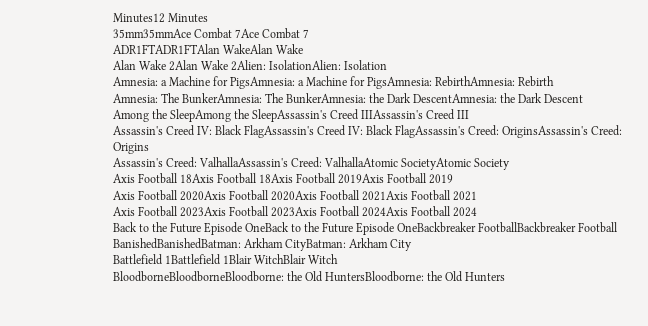Minutes12 Minutes
35mm35mmAce Combat 7Ace Combat 7
ADR1FTADR1FTAlan WakeAlan Wake
Alan Wake 2Alan Wake 2Alien: IsolationAlien: Isolation
Amnesia: a Machine for PigsAmnesia: a Machine for PigsAmnesia: RebirthAmnesia: Rebirth
Amnesia: The BunkerAmnesia: The BunkerAmnesia: the Dark DescentAmnesia: the Dark Descent
Among the SleepAmong the SleepAssassin's Creed IIIAssassin's Creed III
Assassin's Creed IV: Black FlagAssassin's Creed IV: Black FlagAssassin's Creed: OriginsAssassin's Creed: Origins
Assassin's Creed: ValhallaAssassin's Creed: ValhallaAtomic SocietyAtomic Society
Axis Football 18Axis Football 18Axis Football 2019Axis Football 2019
Axis Football 2020Axis Football 2020Axis Football 2021Axis Football 2021
Axis Football 2023Axis Football 2023Axis Football 2024Axis Football 2024
Back to the Future Episode OneBack to the Future Episode OneBackbreaker FootballBackbreaker Football
BanishedBanishedBatman: Arkham CityBatman: Arkham City
Battlefield 1Battlefield 1Blair WitchBlair Witch
BloodborneBloodborneBloodborne: the Old HuntersBloodborne: the Old Hunters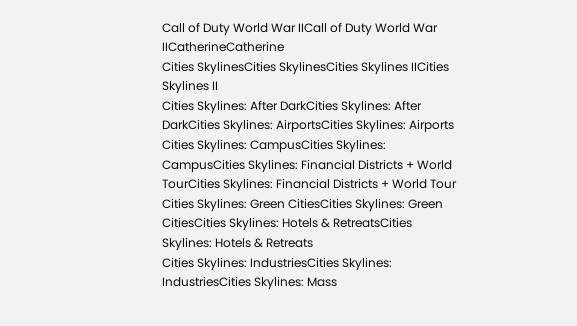Call of Duty World War IICall of Duty World War IICatherineCatherine
Cities SkylinesCities SkylinesCities Skylines IICities Skylines II
Cities Skylines: After DarkCities Skylines: After DarkCities Skylines: AirportsCities Skylines: Airports
Cities Skylines: CampusCities Skylines: CampusCities Skylines: Financial Districts + World TourCities Skylines: Financial Districts + World Tour
Cities Skylines: Green CitiesCities Skylines: Green CitiesCities Skylines: Hotels & RetreatsCities Skylines: Hotels & Retreats
Cities Skylines: IndustriesCities Skylines: IndustriesCities Skylines: Mass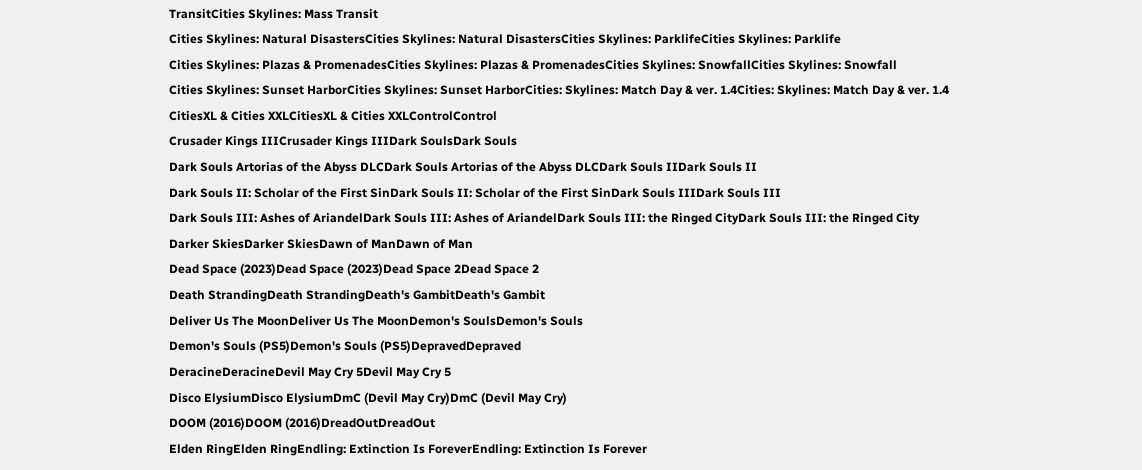TransitCities Skylines: Mass Transit
Cities Skylines: Natural DisastersCities Skylines: Natural DisastersCities Skylines: ParklifeCities Skylines: Parklife
Cities Skylines: Plazas & PromenadesCities Skylines: Plazas & PromenadesCities Skylines: SnowfallCities Skylines: Snowfall
Cities Skylines: Sunset HarborCities Skylines: Sunset HarborCities: Skylines: Match Day & ver. 1.4Cities: Skylines: Match Day & ver. 1.4
CitiesXL & Cities XXLCitiesXL & Cities XXLControlControl
Crusader Kings IIICrusader Kings IIIDark SoulsDark Souls
Dark Souls Artorias of the Abyss DLCDark Souls Artorias of the Abyss DLCDark Souls IIDark Souls II
Dark Souls II: Scholar of the First SinDark Souls II: Scholar of the First SinDark Souls IIIDark Souls III
Dark Souls III: Ashes of AriandelDark Souls III: Ashes of AriandelDark Souls III: the Ringed CityDark Souls III: the Ringed City
Darker SkiesDarker SkiesDawn of ManDawn of Man
Dead Space (2023)Dead Space (2023)Dead Space 2Dead Space 2
Death StrandingDeath StrandingDeath's GambitDeath's Gambit
Deliver Us The MoonDeliver Us The MoonDemon's SoulsDemon's Souls
Demon's Souls (PS5)Demon's Souls (PS5)DepravedDepraved
DeracineDeracineDevil May Cry 5Devil May Cry 5
Disco ElysiumDisco ElysiumDmC (Devil May Cry)DmC (Devil May Cry)
DOOM (2016)DOOM (2016)DreadOutDreadOut
Elden RingElden RingEndling: Extinction Is ForeverEndling: Extinction Is Forever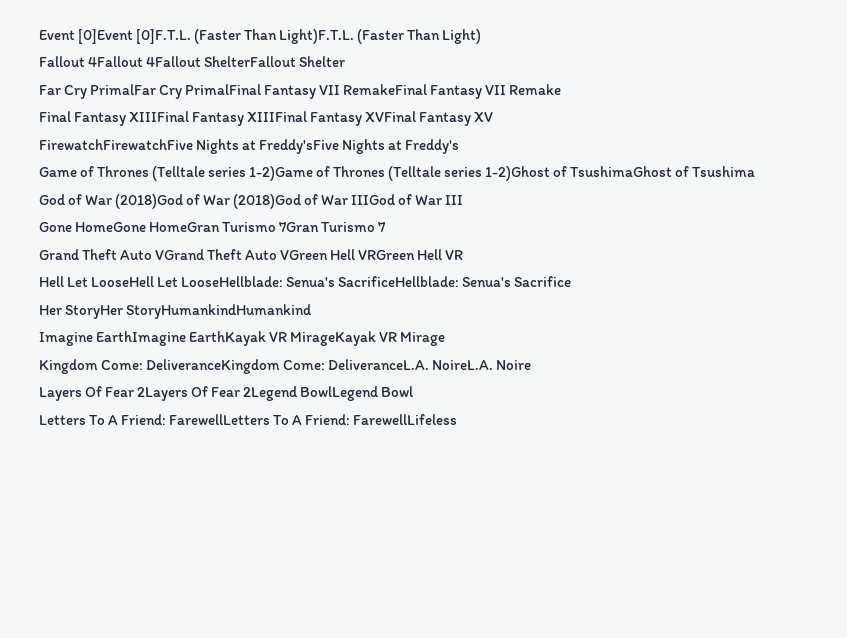Event [0]Event [0]F.T.L. (Faster Than Light)F.T.L. (Faster Than Light)
Fallout 4Fallout 4Fallout ShelterFallout Shelter
Far Cry PrimalFar Cry PrimalFinal Fantasy VII RemakeFinal Fantasy VII Remake
Final Fantasy XIIIFinal Fantasy XIIIFinal Fantasy XVFinal Fantasy XV
FirewatchFirewatchFive Nights at Freddy'sFive Nights at Freddy's
Game of Thrones (Telltale series 1-2)Game of Thrones (Telltale series 1-2)Ghost of TsushimaGhost of Tsushima
God of War (2018)God of War (2018)God of War IIIGod of War III
Gone HomeGone HomeGran Turismo 7Gran Turismo 7
Grand Theft Auto VGrand Theft Auto VGreen Hell VRGreen Hell VR
Hell Let LooseHell Let LooseHellblade: Senua's SacrificeHellblade: Senua's Sacrifice
Her StoryHer StoryHumankindHumankind
Imagine EarthImagine EarthKayak VR MirageKayak VR Mirage
Kingdom Come: DeliveranceKingdom Come: DeliveranceL.A. NoireL.A. Noire
Layers Of Fear 2Layers Of Fear 2Legend BowlLegend Bowl
Letters To A Friend: FarewellLetters To A Friend: FarewellLifeless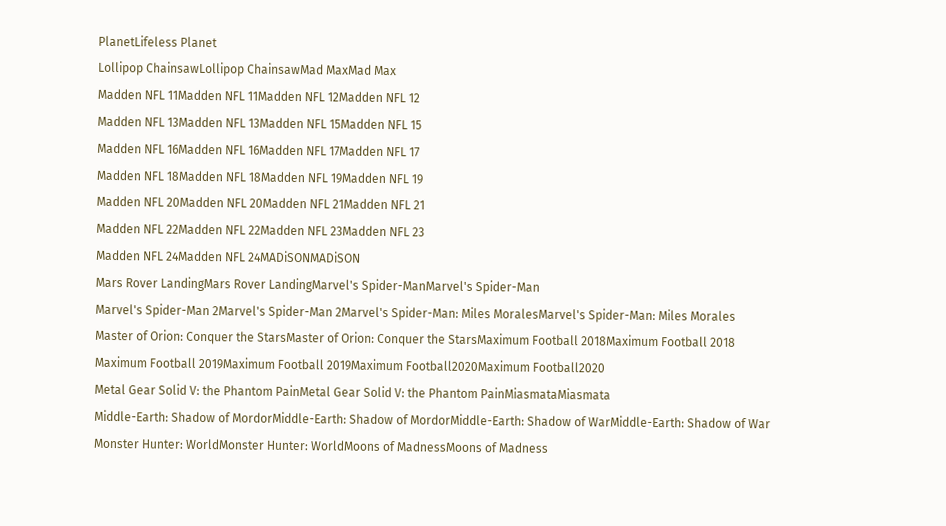PlanetLifeless Planet
Lollipop ChainsawLollipop ChainsawMad MaxMad Max
Madden NFL 11Madden NFL 11Madden NFL 12Madden NFL 12
Madden NFL 13Madden NFL 13Madden NFL 15Madden NFL 15
Madden NFL 16Madden NFL 16Madden NFL 17Madden NFL 17
Madden NFL 18Madden NFL 18Madden NFL 19Madden NFL 19
Madden NFL 20Madden NFL 20Madden NFL 21Madden NFL 21
Madden NFL 22Madden NFL 22Madden NFL 23Madden NFL 23
Madden NFL 24Madden NFL 24MADiSONMADiSON
Mars Rover LandingMars Rover LandingMarvel's Spider-ManMarvel's Spider-Man
Marvel's Spider-Man 2Marvel's Spider-Man 2Marvel's Spider-Man: Miles MoralesMarvel's Spider-Man: Miles Morales
Master of Orion: Conquer the StarsMaster of Orion: Conquer the StarsMaximum Football 2018Maximum Football 2018
Maximum Football 2019Maximum Football 2019Maximum Football2020Maximum Football2020
Metal Gear Solid V: the Phantom PainMetal Gear Solid V: the Phantom PainMiasmataMiasmata
Middle-Earth: Shadow of MordorMiddle-Earth: Shadow of MordorMiddle-Earth: Shadow of WarMiddle-Earth: Shadow of War
Monster Hunter: WorldMonster Hunter: WorldMoons of MadnessMoons of Madness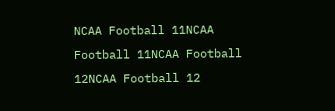NCAA Football 11NCAA Football 11NCAA Football 12NCAA Football 12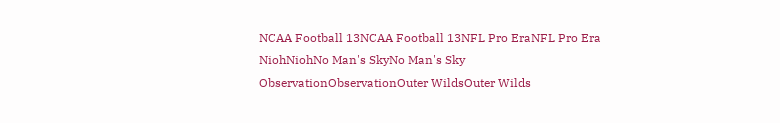NCAA Football 13NCAA Football 13NFL Pro EraNFL Pro Era
NiohNiohNo Man's SkyNo Man's Sky
ObservationObservationOuter WildsOuter Wilds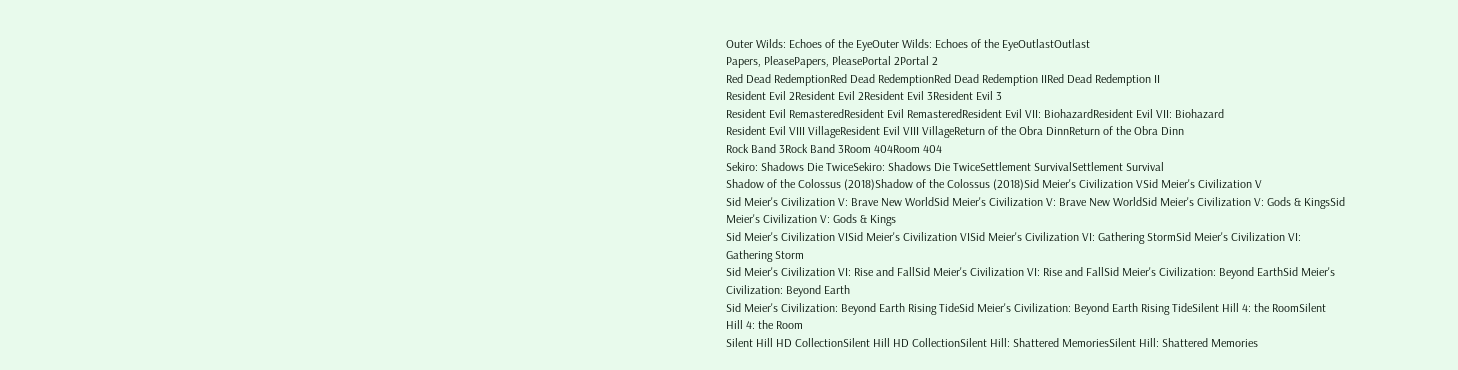Outer Wilds: Echoes of the EyeOuter Wilds: Echoes of the EyeOutlastOutlast
Papers, PleasePapers, PleasePortal 2Portal 2
Red Dead RedemptionRed Dead RedemptionRed Dead Redemption IIRed Dead Redemption II
Resident Evil 2Resident Evil 2Resident Evil 3Resident Evil 3
Resident Evil RemasteredResident Evil RemasteredResident Evil VII: BiohazardResident Evil VII: Biohazard
Resident Evil VIII VillageResident Evil VIII VillageReturn of the Obra DinnReturn of the Obra Dinn
Rock Band 3Rock Band 3Room 404Room 404
Sekiro: Shadows Die TwiceSekiro: Shadows Die TwiceSettlement SurvivalSettlement Survival
Shadow of the Colossus (2018)Shadow of the Colossus (2018)Sid Meier's Civilization VSid Meier's Civilization V
Sid Meier's Civilization V: Brave New WorldSid Meier's Civilization V: Brave New WorldSid Meier's Civilization V: Gods & KingsSid Meier's Civilization V: Gods & Kings
Sid Meier's Civilization VISid Meier's Civilization VISid Meier's Civilization VI: Gathering StormSid Meier's Civilization VI: Gathering Storm
Sid Meier's Civilization VI: Rise and FallSid Meier's Civilization VI: Rise and FallSid Meier's Civilization: Beyond EarthSid Meier's Civilization: Beyond Earth
Sid Meier's Civilization: Beyond Earth Rising TideSid Meier's Civilization: Beyond Earth Rising TideSilent Hill 4: the RoomSilent Hill 4: the Room
Silent Hill HD CollectionSilent Hill HD CollectionSilent Hill: Shattered MemoriesSilent Hill: Shattered Memories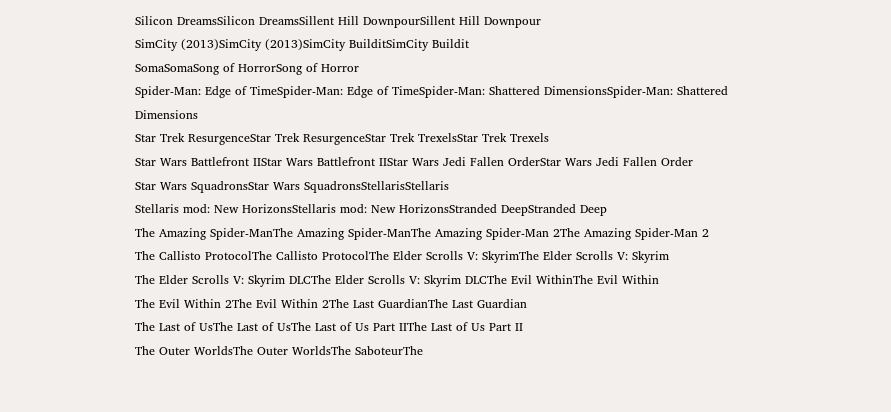Silicon DreamsSilicon DreamsSillent Hill DownpourSillent Hill Downpour
SimCity (2013)SimCity (2013)SimCity BuilditSimCity Buildit
SomaSomaSong of HorrorSong of Horror
Spider-Man: Edge of TimeSpider-Man: Edge of TimeSpider-Man: Shattered DimensionsSpider-Man: Shattered Dimensions
Star Trek ResurgenceStar Trek ResurgenceStar Trek TrexelsStar Trek Trexels
Star Wars Battlefront IIStar Wars Battlefront IIStar Wars Jedi Fallen OrderStar Wars Jedi Fallen Order
Star Wars SquadronsStar Wars SquadronsStellarisStellaris
Stellaris mod: New HorizonsStellaris mod: New HorizonsStranded DeepStranded Deep
The Amazing Spider-ManThe Amazing Spider-ManThe Amazing Spider-Man 2The Amazing Spider-Man 2
The Callisto ProtocolThe Callisto ProtocolThe Elder Scrolls V: SkyrimThe Elder Scrolls V: Skyrim
The Elder Scrolls V: Skyrim DLCThe Elder Scrolls V: Skyrim DLCThe Evil WithinThe Evil Within
The Evil Within 2The Evil Within 2The Last GuardianThe Last Guardian
The Last of UsThe Last of UsThe Last of Us Part IIThe Last of Us Part II
The Outer WorldsThe Outer WorldsThe SaboteurThe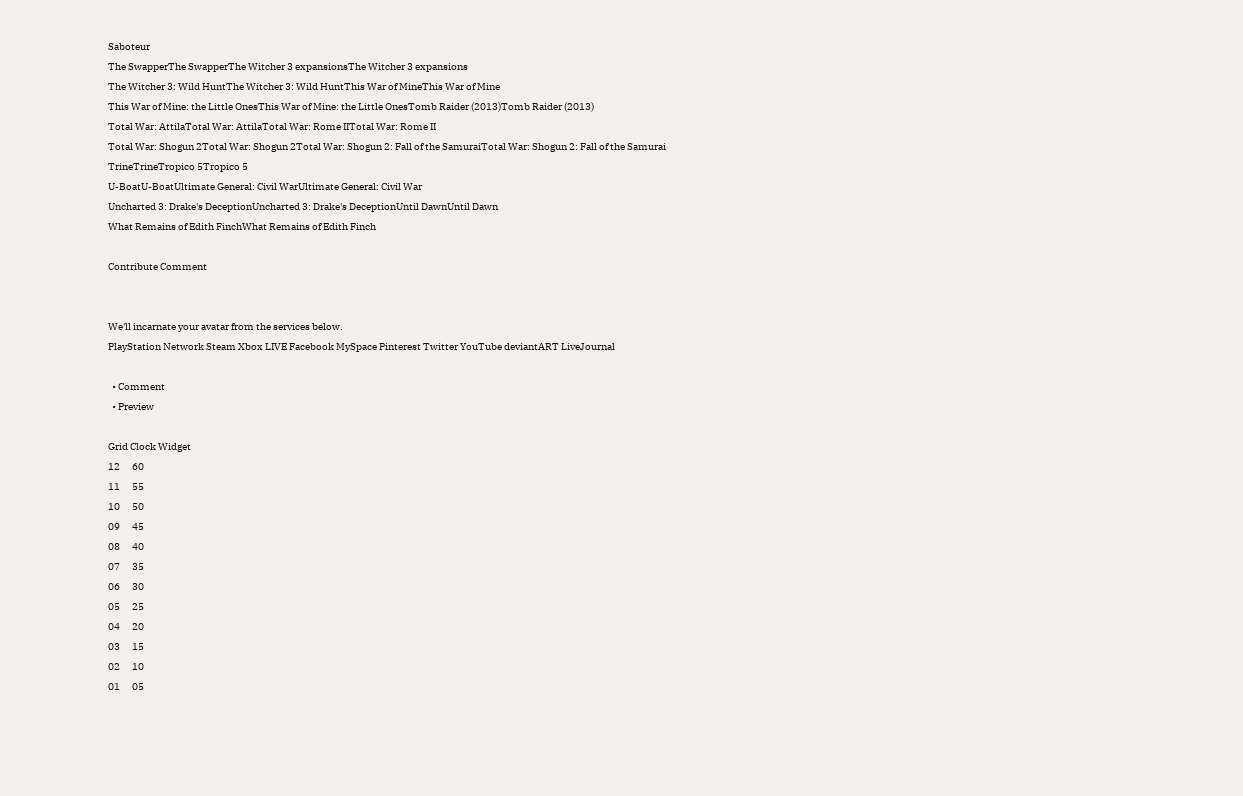Saboteur
The SwapperThe SwapperThe Witcher 3 expansionsThe Witcher 3 expansions
The Witcher 3: Wild HuntThe Witcher 3: Wild HuntThis War of MineThis War of Mine
This War of Mine: the Little OnesThis War of Mine: the Little OnesTomb Raider (2013)Tomb Raider (2013)
Total War: AttilaTotal War: AttilaTotal War: Rome IITotal War: Rome II
Total War: Shogun 2Total War: Shogun 2Total War: Shogun 2: Fall of the SamuraiTotal War: Shogun 2: Fall of the Samurai
TrineTrineTropico 5Tropico 5
U-BoatU-BoatUltimate General: Civil WarUltimate General: Civil War
Uncharted 3: Drake's DeceptionUncharted 3: Drake's DeceptionUntil DawnUntil Dawn
What Remains of Edith FinchWhat Remains of Edith Finch

Contribute Comment


We'll incarnate your avatar from the services below.
PlayStation Network Steam Xbox LIVE Facebook MySpace Pinterest Twitter YouTube deviantART LiveJournal

  • Comment
  • Preview

Grid Clock Widget
12      60
11      55
10      50
09      45
08      40
07      35
06      30
05      25
04      20
03      15
02      10
01      05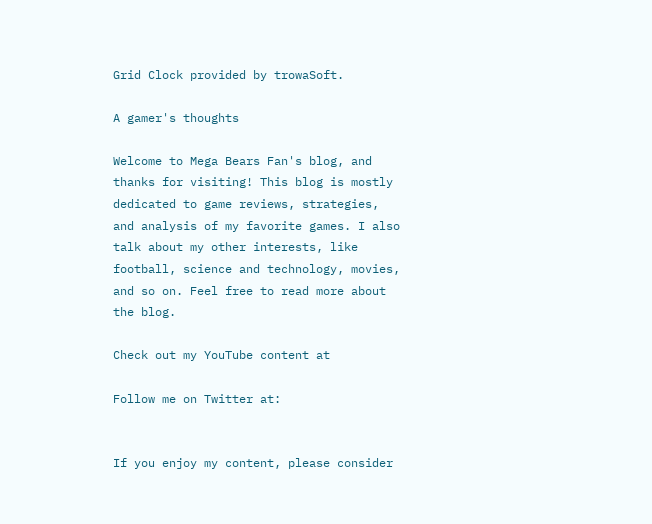Grid Clock provided by trowaSoft.

A gamer's thoughts

Welcome to Mega Bears Fan's blog, and thanks for visiting! This blog is mostly dedicated to game reviews, strategies, and analysis of my favorite games. I also talk about my other interests, like football, science and technology, movies, and so on. Feel free to read more about the blog.

Check out my YouTube content at

Follow me on Twitter at:


If you enjoy my content, please consider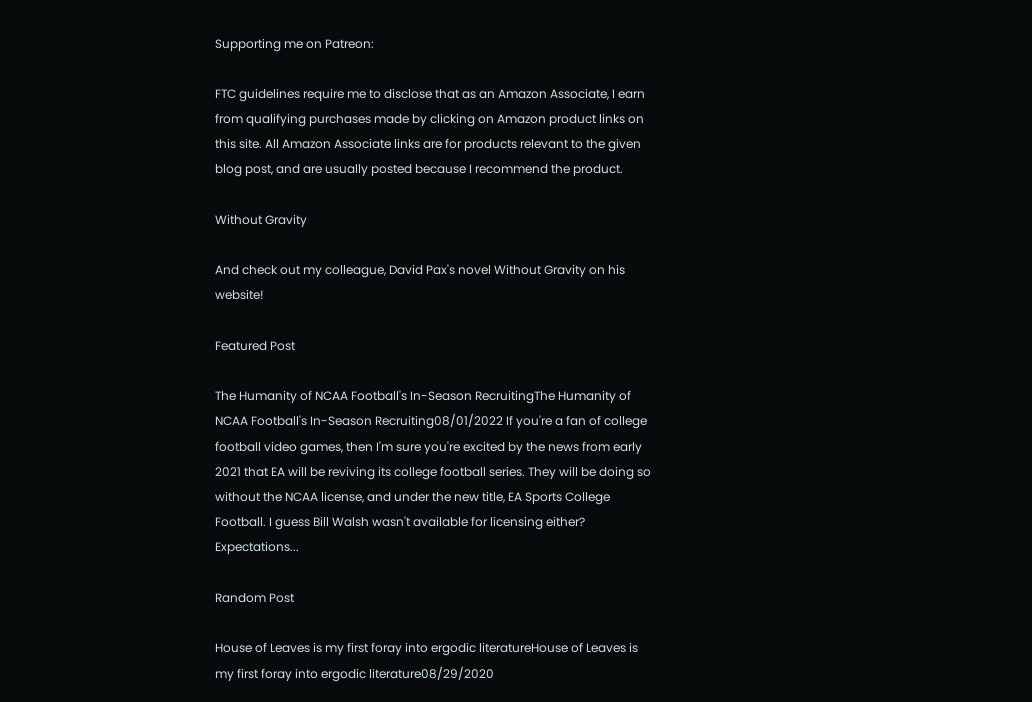Supporting me on Patreon:

FTC guidelines require me to disclose that as an Amazon Associate, I earn from qualifying purchases made by clicking on Amazon product links on this site. All Amazon Associate links are for products relevant to the given blog post, and are usually posted because I recommend the product.

Without Gravity

And check out my colleague, David Pax's novel Without Gravity on his website!

Featured Post

The Humanity of NCAA Football's In-Season RecruitingThe Humanity of NCAA Football's In-Season Recruiting08/01/2022 If you're a fan of college football video games, then I'm sure you're excited by the news from early 2021 that EA will be reviving its college football series. They will be doing so without the NCAA license, and under the new title, EA Sports College Football. I guess Bill Walsh wasn't available for licensing either? Expectations...

Random Post

House of Leaves is my first foray into ergodic literatureHouse of Leaves is my first foray into ergodic literature08/29/2020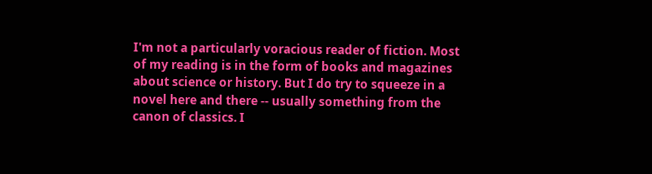I'm not a particularly voracious reader of fiction. Most of my reading is in the form of books and magazines about science or history. But I do try to squeeze in a novel here and there -- usually something from the canon of classics. I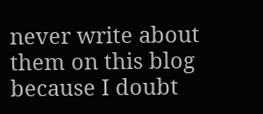never write about them on this blog because I doubt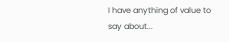I have anything of value to say about...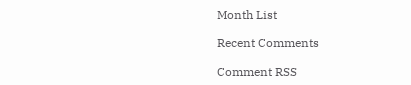Month List

Recent Comments

Comment RSS